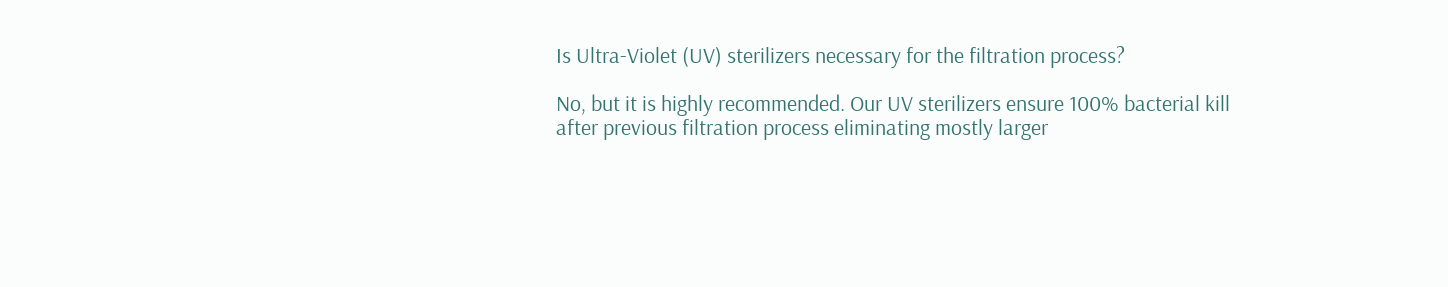Is Ultra-Violet (UV) sterilizers necessary for the filtration process?

No, but it is highly recommended. Our UV sterilizers ensure 100% bacterial kill after previous filtration process eliminating mostly larger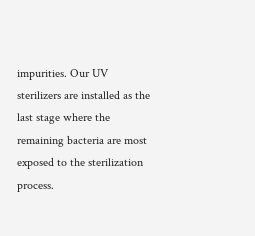impurities. Our UV sterilizers are installed as the last stage where the remaining bacteria are most exposed to the sterilization process.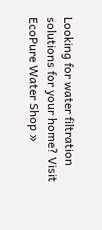Looking for water filtration solutions for your home? Visit EcoPure Water Shop »